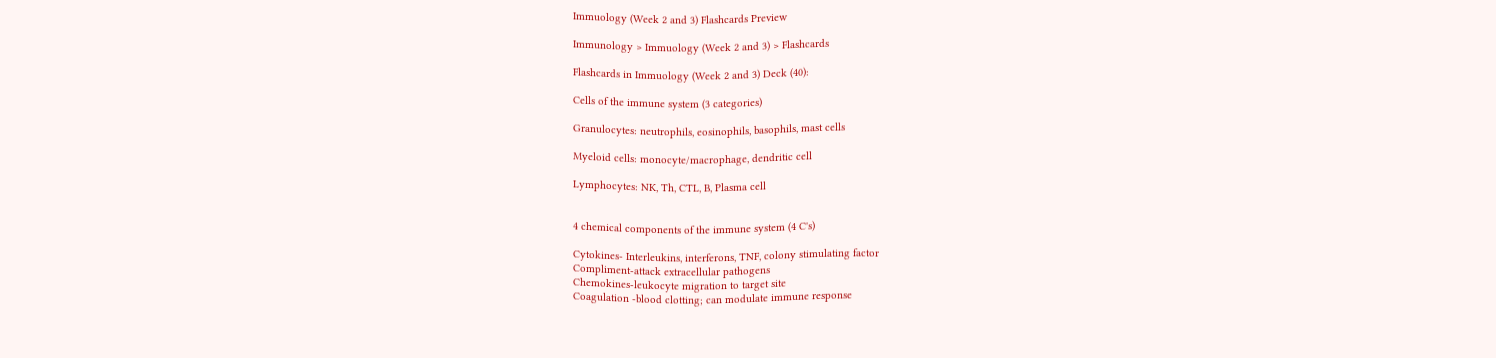Immuology (Week 2 and 3) Flashcards Preview

Immunology > Immuology (Week 2 and 3) > Flashcards

Flashcards in Immuology (Week 2 and 3) Deck (40):

Cells of the immune system (3 categories)

Granulocytes: neutrophils, eosinophils, basophils, mast cells

Myeloid cells: monocyte/macrophage, dendritic cell

Lymphocytes: NK, Th, CTL, B, Plasma cell


4 chemical components of the immune system (4 C's)

Cytokines- Interleukins, interferons, TNF, colony stimulating factor
Compliment-attack extracellular pathogens
Chemokines-leukocyte migration to target site
Coagulation -blood clotting; can modulate immune response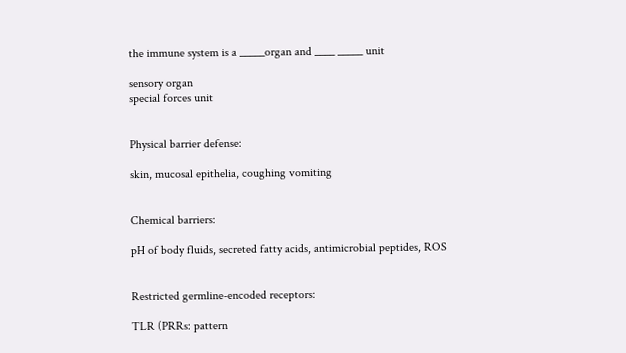the immune system is a _____organ and ____ _____ unit

sensory organ
special forces unit


Physical barrier defense:

skin, mucosal epithelia, coughing vomiting


Chemical barriers:

pH of body fluids, secreted fatty acids, antimicrobial peptides, ROS


Restricted germline-encoded receptors:

TLR (PRRs: pattern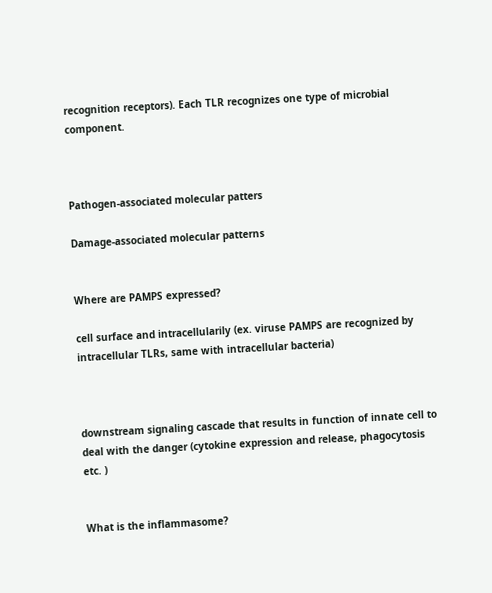recognition receptors). Each TLR recognizes one type of microbial component.



Pathogen-associated molecular patters

Damage-associated molecular patterns


Where are PAMPS expressed?

cell surface and intracellularily (ex. viruse PAMPS are recognized by intracellular TLRs, same with intracellular bacteria)



downstream signaling cascade that results in function of innate cell to deal with the danger (cytokine expression and release, phagocytosis etc. )


What is the inflammasome?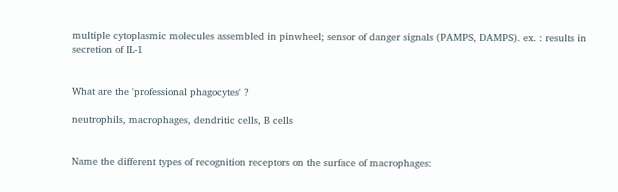multiple cytoplasmic molecules assembled in pinwheel; sensor of danger signals (PAMPS, DAMPS). ex. : results in secretion of IL-1


What are the 'professional phagocytes' ?

neutrophils, macrophages, dendritic cells, B cells


Name the different types of recognition receptors on the surface of macrophages: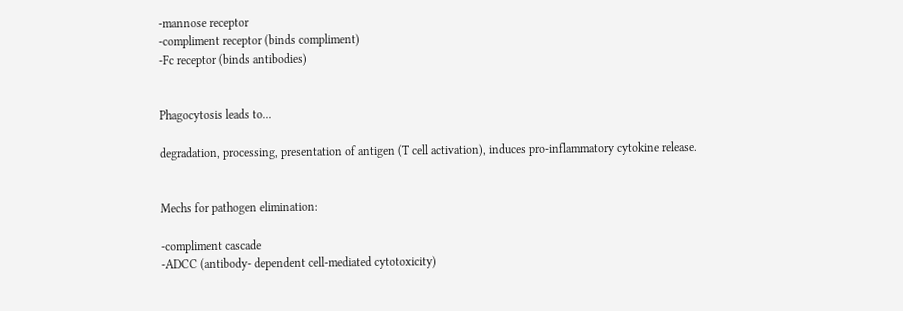-mannose receptor
-compliment receptor (binds compliment)
-Fc receptor (binds antibodies)


Phagocytosis leads to...

degradation, processing, presentation of antigen (T cell activation), induces pro-inflammatory cytokine release.


Mechs for pathogen elimination:

-compliment cascade
-ADCC (antibody- dependent cell-mediated cytotoxicity)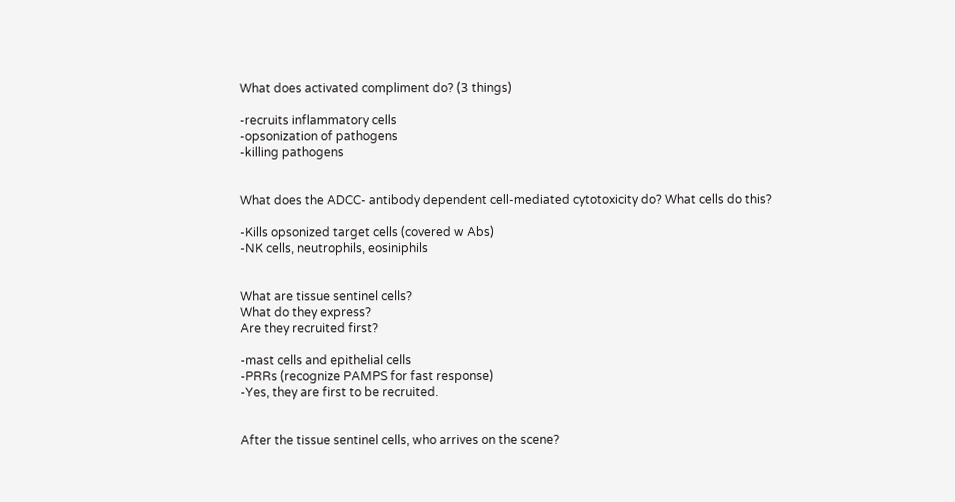What does activated compliment do? (3 things)

-recruits inflammatory cells
-opsonization of pathogens
-killing pathogens


What does the ADCC- antibody dependent cell-mediated cytotoxicity do? What cells do this?

-Kills opsonized target cells (covered w Abs)
-NK cells, neutrophils, eosiniphils


What are tissue sentinel cells?
What do they express?
Are they recruited first?

-mast cells and epithelial cells
-PRRs (recognize PAMPS for fast response)
-Yes, they are first to be recruited.


After the tissue sentinel cells, who arrives on the scene?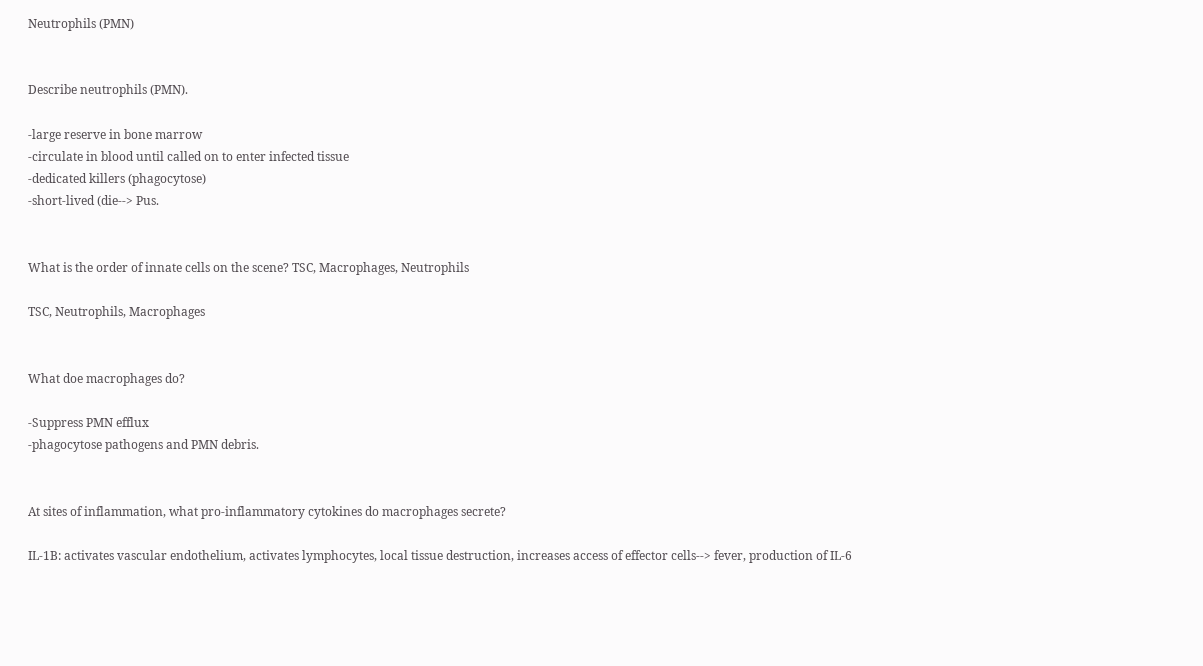Neutrophils (PMN)


Describe neutrophils (PMN).

-large reserve in bone marrow
-circulate in blood until called on to enter infected tissue
-dedicated killers (phagocytose)
-short-lived (die--> Pus.


What is the order of innate cells on the scene? TSC, Macrophages, Neutrophils

TSC, Neutrophils, Macrophages


What doe macrophages do?

-Suppress PMN efflux
-phagocytose pathogens and PMN debris.


At sites of inflammation, what pro-inflammatory cytokines do macrophages secrete?

IL-1B: activates vascular endothelium, activates lymphocytes, local tissue destruction, increases access of effector cells--> fever, production of IL-6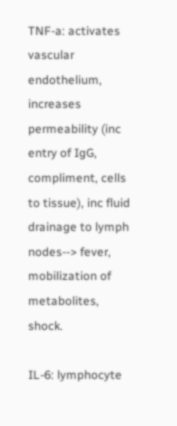TNF-a: activates vascular endothelium, increases permeability (inc entry of IgG, compliment, cells to tissue), inc fluid drainage to lymph nodes--> fever, mobilization of metabolites, shock.

IL-6: lymphocyte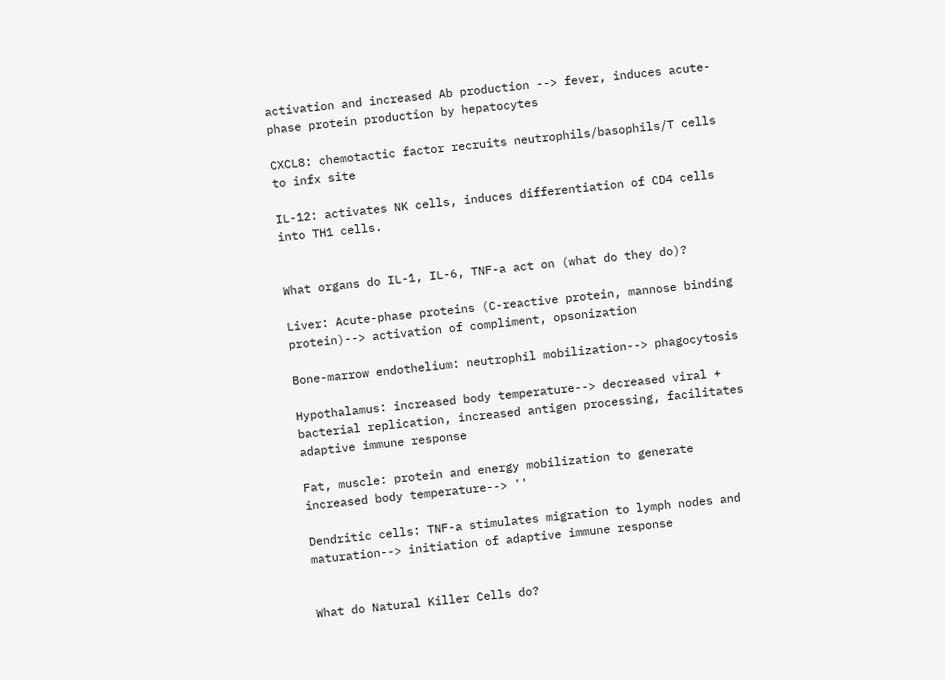activation and increased Ab production --> fever, induces acute-phase protein production by hepatocytes

CXCL8: chemotactic factor recruits neutrophils/basophils/T cells to infx site

IL-12: activates NK cells, induces differentiation of CD4 cells into TH1 cells.


What organs do IL-1, IL-6, TNF-a act on (what do they do)?

Liver: Acute-phase proteins (C-reactive protein, mannose binding protein)--> activation of compliment, opsonization

Bone-marrow endothelium: neutrophil mobilization--> phagocytosis

Hypothalamus: increased body temperature--> decreased viral + bacterial replication, increased antigen processing, facilitates adaptive immune response

Fat, muscle: protein and energy mobilization to generate increased body temperature--> ''

Dendritic cells: TNF-a stimulates migration to lymph nodes and maturation--> initiation of adaptive immune response


What do Natural Killer Cells do?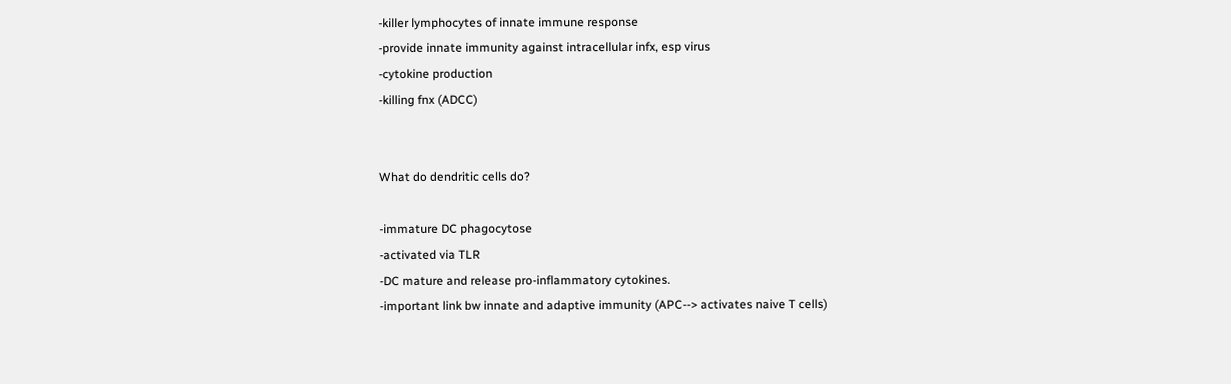-killer lymphocytes of innate immune response
-provide innate immunity against intracellular infx, esp virus
-cytokine production
-killing fnx (ADCC)


What do dendritic cells do?

-immature DC phagocytose
-activated via TLR
-DC mature and release pro-inflammatory cytokines.
-important link bw innate and adaptive immunity (APC--> activates naive T cells)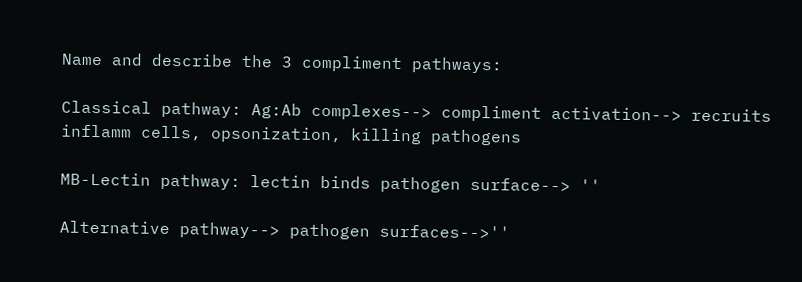Name and describe the 3 compliment pathways:

Classical pathway: Ag:Ab complexes--> compliment activation--> recruits inflamm cells, opsonization, killing pathogens

MB-Lectin pathway: lectin binds pathogen surface--> ''

Alternative pathway--> pathogen surfaces-->''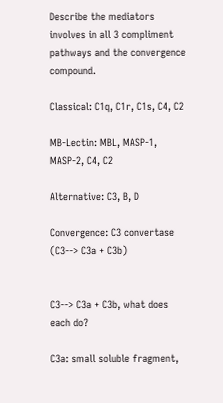Describe the mediators involves in all 3 compliment pathways and the convergence compound.

Classical: C1q, C1r, C1s, C4, C2

MB-Lectin: MBL, MASP-1, MASP-2, C4, C2

Alternative: C3, B, D

Convergence: C3 convertase (C3--> C3a + C3b)


C3--> C3a + C3b, what does each do?

C3a: small soluble fragment,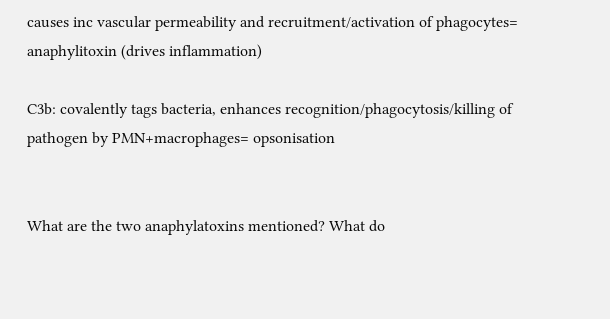causes inc vascular permeability and recruitment/activation of phagocytes= anaphylitoxin (drives inflammation)

C3b: covalently tags bacteria, enhances recognition/phagocytosis/killing of pathogen by PMN+macrophages= opsonisation


What are the two anaphylatoxins mentioned? What do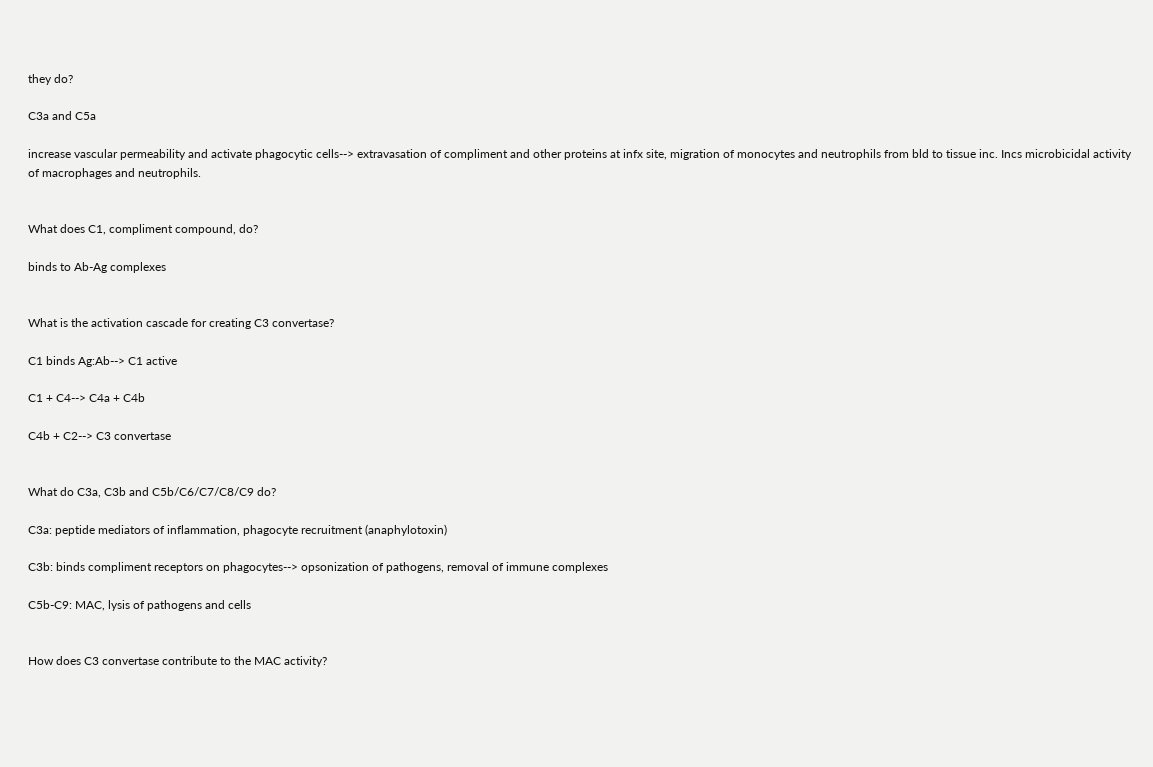they do?

C3a and C5a

increase vascular permeability and activate phagocytic cells--> extravasation of compliment and other proteins at infx site, migration of monocytes and neutrophils from bld to tissue inc. Incs microbicidal activity of macrophages and neutrophils.


What does C1, compliment compound, do?

binds to Ab-Ag complexes


What is the activation cascade for creating C3 convertase?

C1 binds Ag:Ab--> C1 active

C1 + C4--> C4a + C4b

C4b + C2--> C3 convertase


What do C3a, C3b and C5b/C6/C7/C8/C9 do?

C3a: peptide mediators of inflammation, phagocyte recruitment (anaphylotoxin)

C3b: binds compliment receptors on phagocytes--> opsonization of pathogens, removal of immune complexes

C5b-C9: MAC, lysis of pathogens and cells


How does C3 convertase contribute to the MAC activity?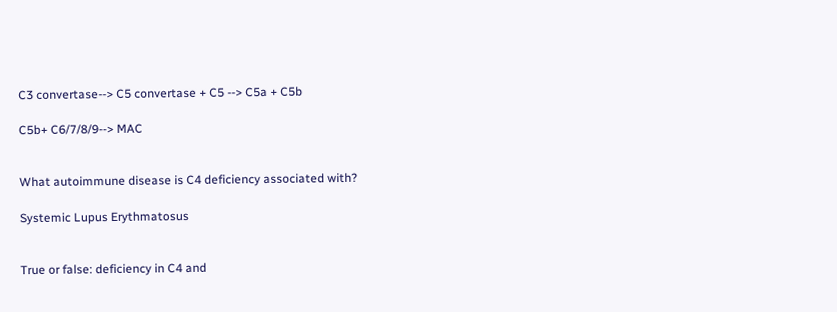C3 convertase--> C5 convertase + C5 --> C5a + C5b

C5b+ C6/7/8/9--> MAC


What autoimmune disease is C4 deficiency associated with?

Systemic Lupus Erythmatosus


True or false: deficiency in C4 and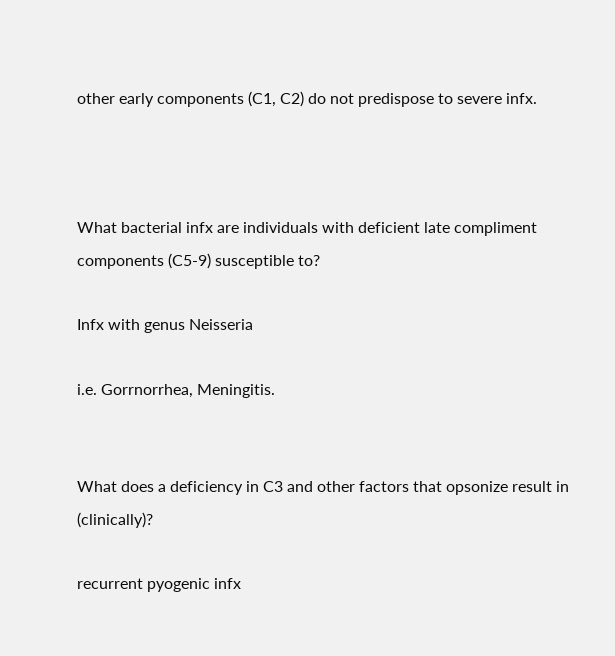other early components (C1, C2) do not predispose to severe infx.



What bacterial infx are individuals with deficient late compliment components (C5-9) susceptible to?

Infx with genus Neisseria

i.e. Gorrnorrhea, Meningitis.


What does a deficiency in C3 and other factors that opsonize result in (clinically)?

recurrent pyogenic infx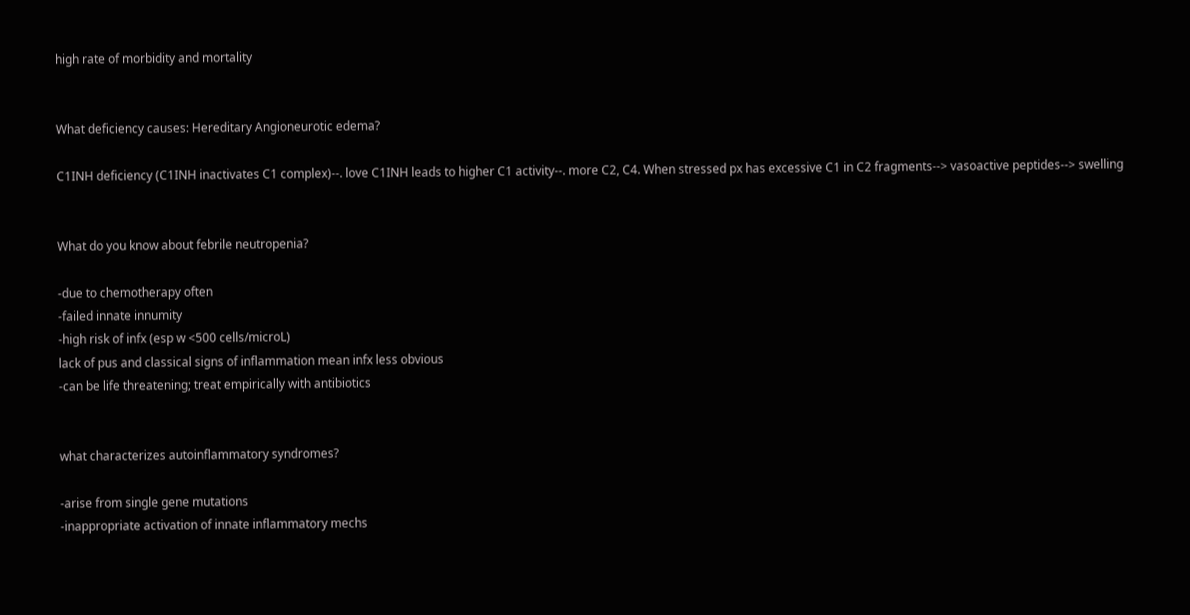high rate of morbidity and mortality


What deficiency causes: Hereditary Angioneurotic edema?

C1INH deficiency (C1INH inactivates C1 complex)--. love C1INH leads to higher C1 activity--. more C2, C4. When stressed px has excessive C1 in C2 fragments--> vasoactive peptides--> swelling


What do you know about febrile neutropenia?

-due to chemotherapy often
-failed innate innumity
-high risk of infx (esp w <500 cells/microL)
lack of pus and classical signs of inflammation mean infx less obvious
-can be life threatening; treat empirically with antibiotics


what characterizes autoinflammatory syndromes?

-arise from single gene mutations
-inappropriate activation of innate inflammatory mechs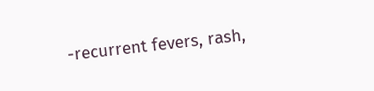-recurrent fevers, rash,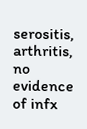serositis, arthritis, no evidence of infx